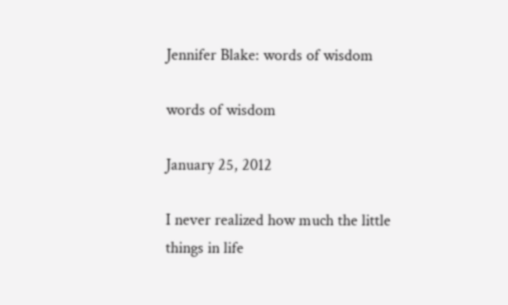Jennifer Blake: words of wisdom

words of wisdom

January 25, 2012

I never realized how much the little things in life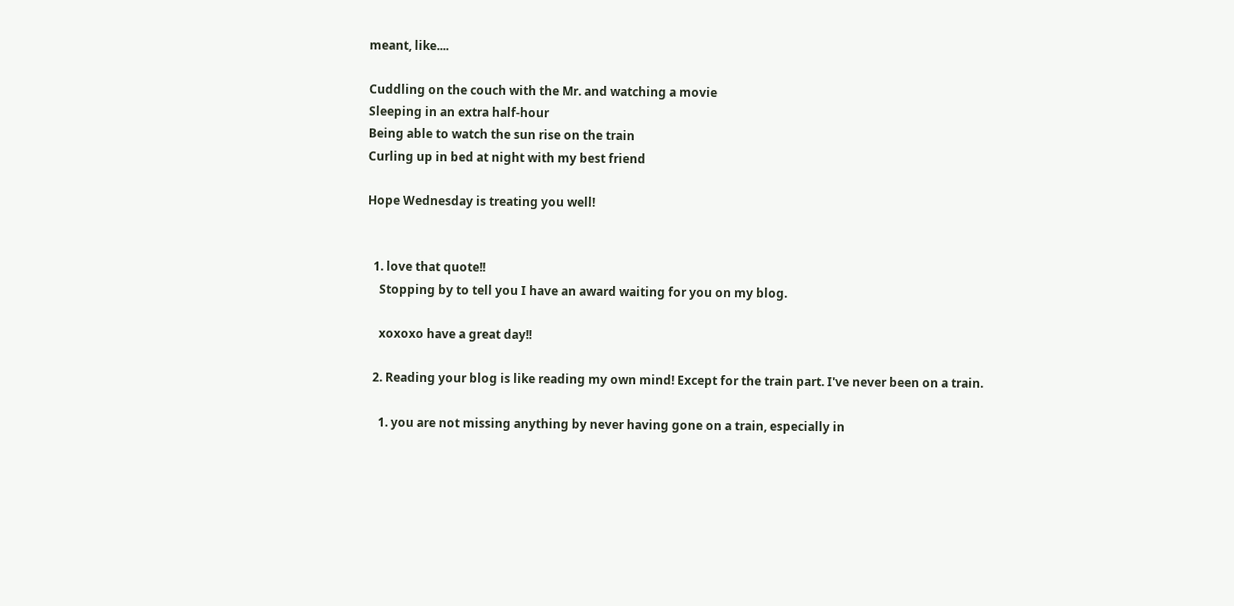meant, like....

Cuddling on the couch with the Mr. and watching a movie
Sleeping in an extra half-hour
Being able to watch the sun rise on the train
Curling up in bed at night with my best friend

Hope Wednesday is treating you well!


  1. love that quote!!
    Stopping by to tell you I have an award waiting for you on my blog.

    xoxoxo have a great day!!

  2. Reading your blog is like reading my own mind! Except for the train part. I've never been on a train.

    1. you are not missing anything by never having gone on a train, especially in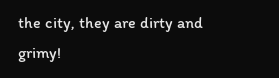the city, they are dirty and grimy!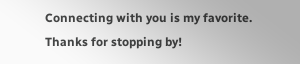Connecting with you is my favorite. Thanks for stopping by!